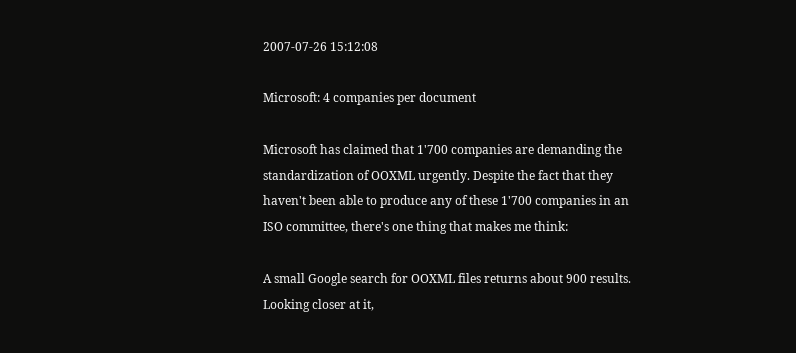2007-07-26 15:12:08

Microsoft: 4 companies per document

Microsoft has claimed that 1'700 companies are demanding the standardization of OOXML urgently. Despite the fact that they haven't been able to produce any of these 1'700 companies in an ISO committee, there's one thing that makes me think:

A small Google search for OOXML files returns about 900 results. Looking closer at it,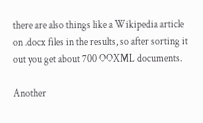there are also things like a Wikipedia article on .docx files in the results, so after sorting it out you get about 700 OOXML documents.

Another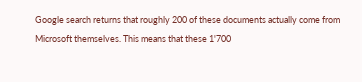Google search returns that roughly 200 of these documents actually come from Microsoft themselves. This means that these 1'700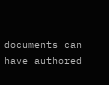documents can have authored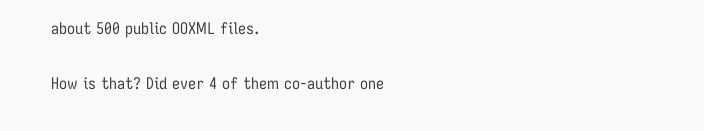about 500 public OOXML files.

How is that? Did ever 4 of them co-author one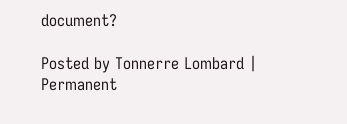document?

Posted by Tonnerre Lombard | Permanent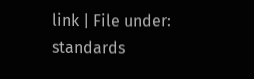link | File under: standards